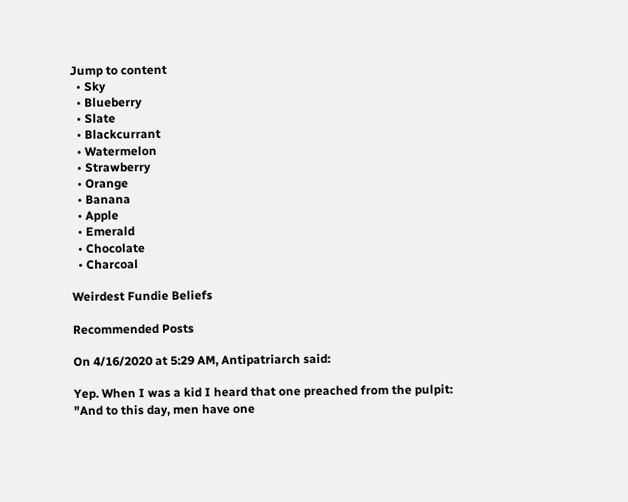Jump to content
  • Sky
  • Blueberry
  • Slate
  • Blackcurrant
  • Watermelon
  • Strawberry
  • Orange
  • Banana
  • Apple
  • Emerald
  • Chocolate
  • Charcoal

Weirdest Fundie Beliefs

Recommended Posts

On 4/16/2020 at 5:29 AM, Antipatriarch said:

Yep. When I was a kid I heard that one preached from the pulpit: "And to this day, men have one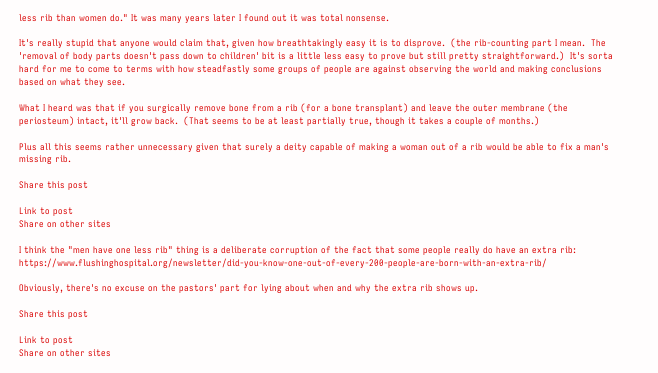less rib than women do." It was many years later I found out it was total nonsense.

It's really stupid that anyone would claim that, given how breathtakingly easy it is to disprove.  (the rib-counting part I mean.  The 'removal of body parts doesn't pass down to children' bit is a little less easy to prove but still pretty straightforward.)  It's sorta hard for me to come to terms with how steadfastly some groups of people are against observing the world and making conclusions based on what they see.

What I heard was that if you surgically remove bone from a rib (for a bone transplant) and leave the outer membrane (the periosteum) intact, it'll grow back.  (That seems to be at least partially true, though it takes a couple of months.)

Plus all this seems rather unnecessary given that surely a deity capable of making a woman out of a rib would be able to fix a man's missing rib.

Share this post

Link to post
Share on other sites

I think the "men have one less rib" thing is a deliberate corruption of the fact that some people really do have an extra rib: https://www.flushinghospital.org/newsletter/did-you-know-one-out-of-every-200-people-are-born-with-an-extra-rib/

Obviously, there's no excuse on the pastors' part for lying about when and why the extra rib shows up.

Share this post

Link to post
Share on other sites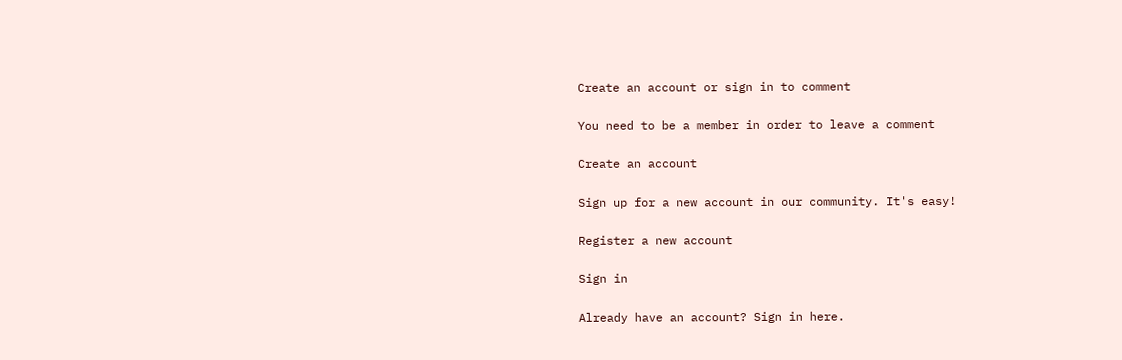Create an account or sign in to comment

You need to be a member in order to leave a comment

Create an account

Sign up for a new account in our community. It's easy!

Register a new account

Sign in

Already have an account? Sign in here.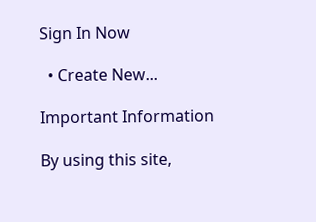Sign In Now

  • Create New...

Important Information

By using this site,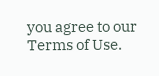you agree to our Terms of Use.